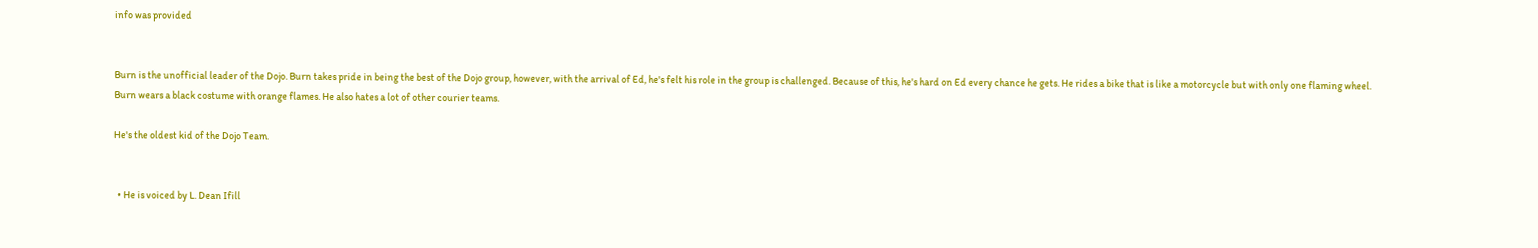info was provided


Burn is the unofficial leader of the Dojo. Burn takes pride in being the best of the Dojo group, however, with the arrival of Ed, he's felt his role in the group is challenged. Because of this, he's hard on Ed every chance he gets. He rides a bike that is like a motorcycle but with only one flaming wheel. Burn wears a black costume with orange flames. He also hates a lot of other courier teams.

He's the oldest kid of the Dojo Team.


  • He is voiced by L. Dean Ifill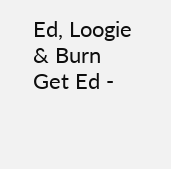Ed, Loogie & Burn
Get Ed -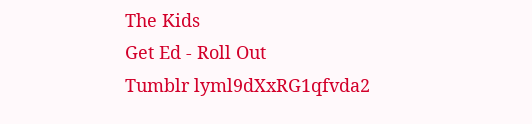The Kids
Get Ed - Roll Out
Tumblr lyml9dXxRG1qfvda2